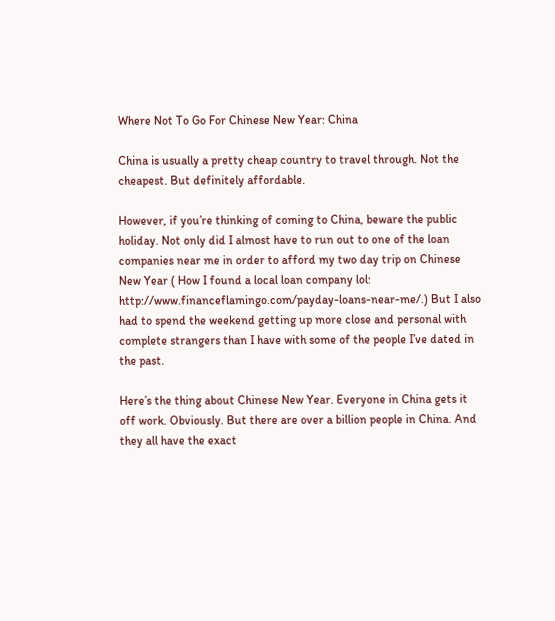Where Not To Go For Chinese New Year: China

China is usually a pretty cheap country to travel through. Not the cheapest. But definitely affordable.

However, if you’re thinking of coming to China, beware the public holiday. Not only did I almost have to run out to one of the loan companies near me in order to afford my two day trip on Chinese New Year ( How I found a local loan company lol: http://www.financeflamingo.com/payday-loans-near-me/.) But I also had to spend the weekend getting up more close and personal with complete strangers than I have with some of the people I’ve dated in the past.

Here’s the thing about Chinese New Year. Everyone in China gets it off work. Obviously. But there are over a billion people in China. And they all have the exact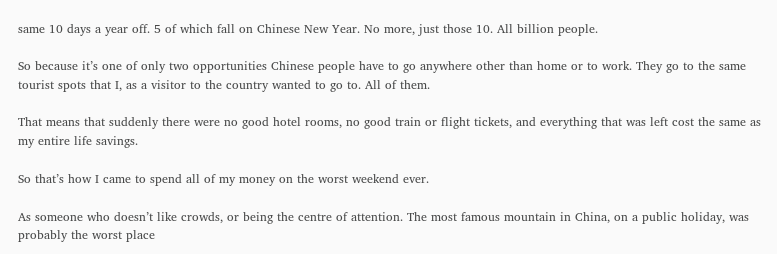same 10 days a year off. 5 of which fall on Chinese New Year. No more, just those 10. All billion people.

So because it’s one of only two opportunities Chinese people have to go anywhere other than home or to work. They go to the same tourist spots that I, as a visitor to the country wanted to go to. All of them.

That means that suddenly there were no good hotel rooms, no good train or flight tickets, and everything that was left cost the same as my entire life savings.

So that’s how I came to spend all of my money on the worst weekend ever.

As someone who doesn’t like crowds, or being the centre of attention. The most famous mountain in China, on a public holiday, was probably the worst place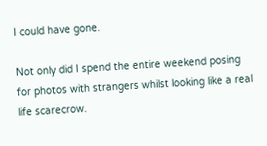I could have gone.

Not only did I spend the entire weekend posing for photos with strangers whilst looking like a real life scarecrow.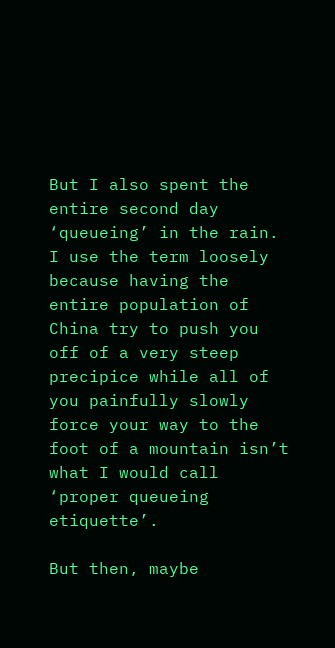But I also spent the entire second day ‘queueing’ in the rain. I use the term loosely because having the entire population of China try to push you off of a very steep precipice while all of you painfully slowly force your way to the foot of a mountain isn’t what I would call ‘proper queueing etiquette’.

But then, maybe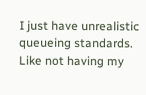I just have unrealistic queueing standards. Like not having my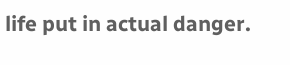life put in actual danger.